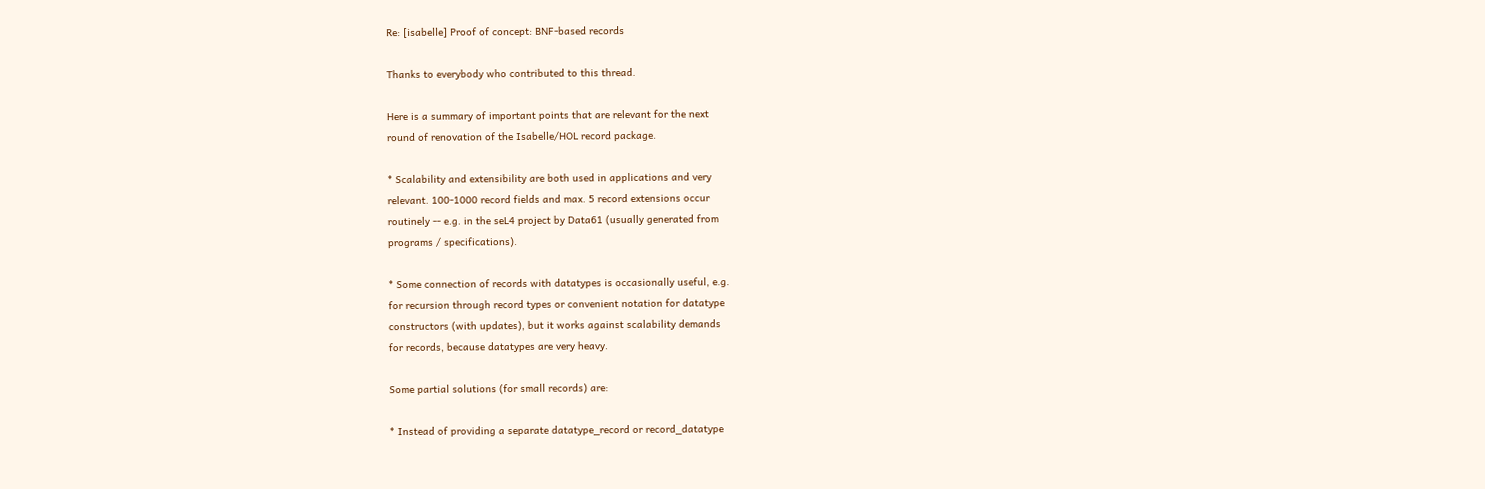Re: [isabelle] Proof of concept: BNF-based records

Thanks to everybody who contributed to this thread.

Here is a summary of important points that are relevant for the next
round of renovation of the Isabelle/HOL record package.

* Scalability and extensibility are both used in applications and very
relevant. 100-1000 record fields and max. 5 record extensions occur
routinely -- e.g. in the seL4 project by Data61 (usually generated from
programs / specifications).

* Some connection of records with datatypes is occasionally useful, e.g.
for recursion through record types or convenient notation for datatype
constructors (with updates), but it works against scalability demands
for records, because datatypes are very heavy.

Some partial solutions (for small records) are:

* Instead of providing a separate datatype_record or record_datatype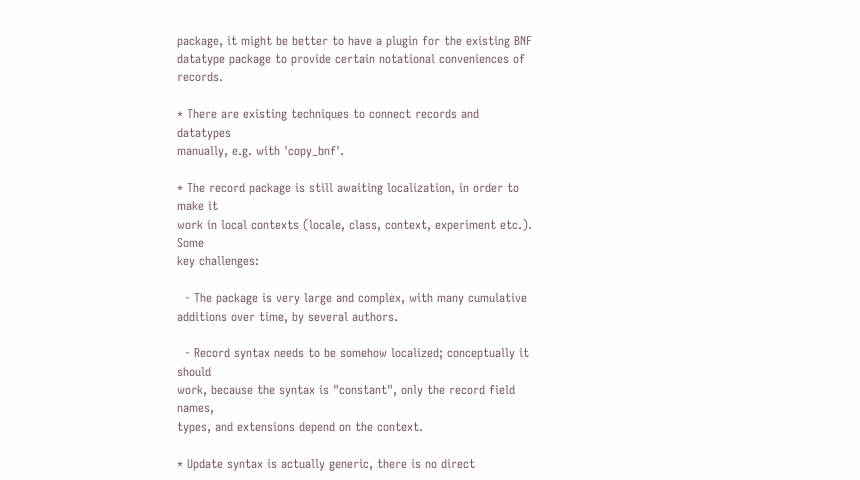package, it might be better to have a plugin for the existing BNF
datatype package to provide certain notational conveniences of records.

* There are existing techniques to connect records and datatypes
manually, e.g. with 'copy_bnf'.

* The record package is still awaiting localization, in order to make it
work in local contexts (locale, class, context, experiment etc.). Some
key challenges:

  - The package is very large and complex, with many cumulative
additions over time, by several authors.

  - Record syntax needs to be somehow localized; conceptually it should
work, because the syntax is "constant", only the record field names,
types, and extensions depend on the context.

* Update syntax is actually generic, there is no direct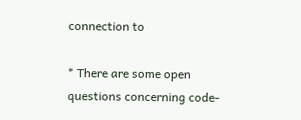connection to

* There are some open questions concerning code-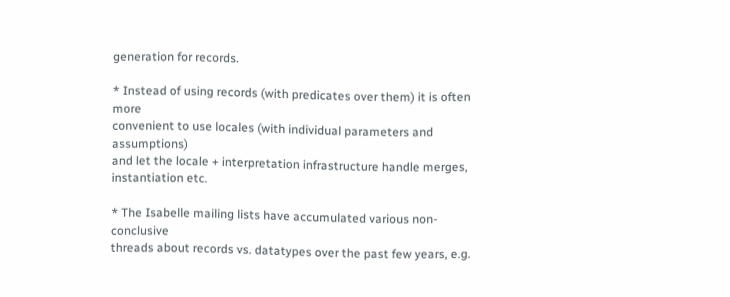generation for records.

* Instead of using records (with predicates over them) it is often more
convenient to use locales (with individual parameters and assumptions)
and let the locale + interpretation infrastructure handle merges,
instantiation etc.

* The Isabelle mailing lists have accumulated various non-conclusive
threads about records vs. datatypes over the past few years, e.g.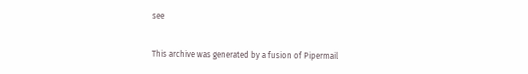see


This archive was generated by a fusion of Pipermail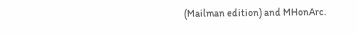(Mailman edition) and MHonArc.